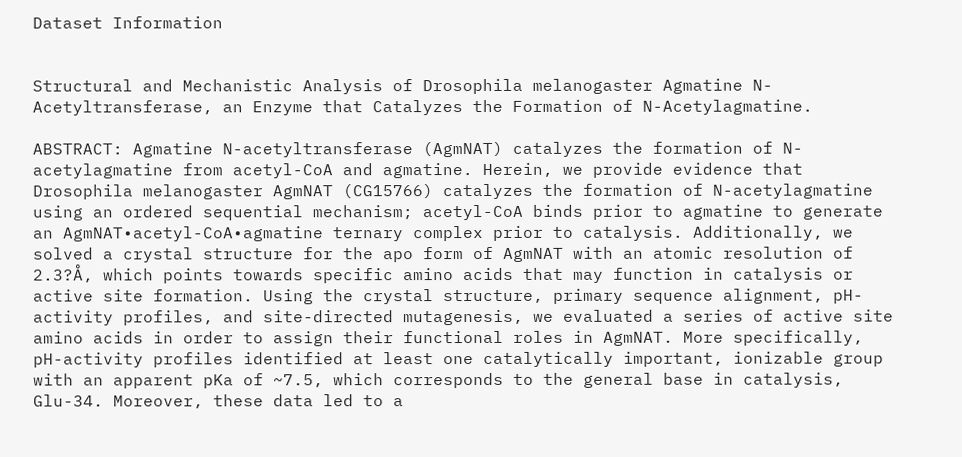Dataset Information


Structural and Mechanistic Analysis of Drosophila melanogaster Agmatine N-Acetyltransferase, an Enzyme that Catalyzes the Formation of N-Acetylagmatine.

ABSTRACT: Agmatine N-acetyltransferase (AgmNAT) catalyzes the formation of N-acetylagmatine from acetyl-CoA and agmatine. Herein, we provide evidence that Drosophila melanogaster AgmNAT (CG15766) catalyzes the formation of N-acetylagmatine using an ordered sequential mechanism; acetyl-CoA binds prior to agmatine to generate an AgmNAT•acetyl-CoA•agmatine ternary complex prior to catalysis. Additionally, we solved a crystal structure for the apo form of AgmNAT with an atomic resolution of 2.3?Å, which points towards specific amino acids that may function in catalysis or active site formation. Using the crystal structure, primary sequence alignment, pH-activity profiles, and site-directed mutagenesis, we evaluated a series of active site amino acids in order to assign their functional roles in AgmNAT. More specifically, pH-activity profiles identified at least one catalytically important, ionizable group with an apparent pKa of ~7.5, which corresponds to the general base in catalysis, Glu-34. Moreover, these data led to a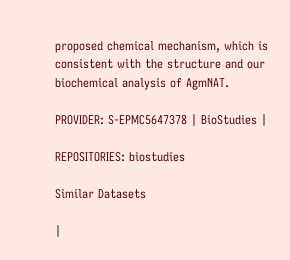proposed chemical mechanism, which is consistent with the structure and our biochemical analysis of AgmNAT.

PROVIDER: S-EPMC5647378 | BioStudies |

REPOSITORIES: biostudies

Similar Datasets

|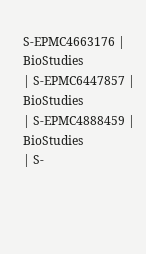S-EPMC4663176 | BioStudies
| S-EPMC6447857 | BioStudies
| S-EPMC4888459 | BioStudies
| S-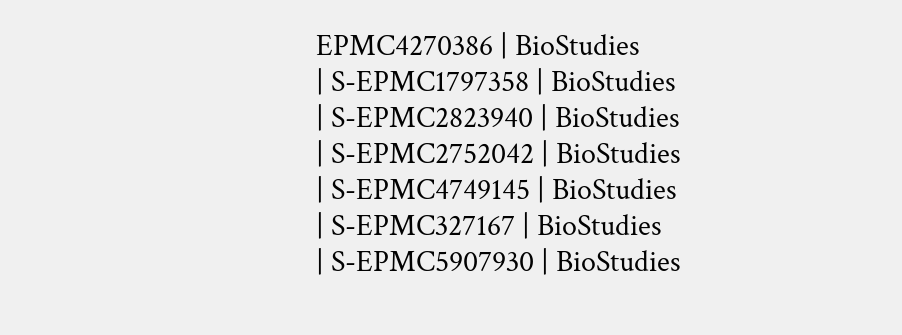EPMC4270386 | BioStudies
| S-EPMC1797358 | BioStudies
| S-EPMC2823940 | BioStudies
| S-EPMC2752042 | BioStudies
| S-EPMC4749145 | BioStudies
| S-EPMC327167 | BioStudies
| S-EPMC5907930 | BioStudies